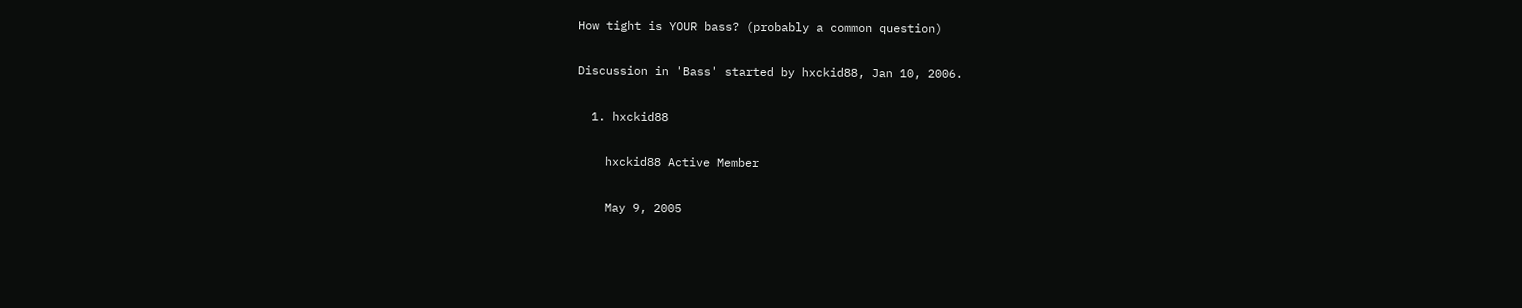How tight is YOUR bass? (probably a common question)

Discussion in 'Bass' started by hxckid88, Jan 10, 2006.

  1. hxckid88

    hxckid88 Active Member

    May 9, 2005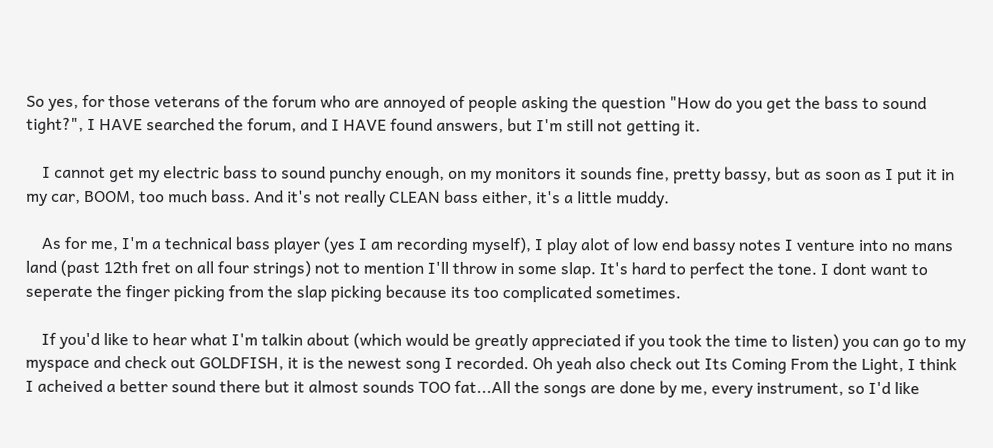So yes, for those veterans of the forum who are annoyed of people asking the question "How do you get the bass to sound tight?", I HAVE searched the forum, and I HAVE found answers, but I'm still not getting it.

    I cannot get my electric bass to sound punchy enough, on my monitors it sounds fine, pretty bassy, but as soon as I put it in my car, BOOM, too much bass. And it's not really CLEAN bass either, it's a little muddy.

    As for me, I'm a technical bass player (yes I am recording myself), I play alot of low end bassy notes I venture into no mans land (past 12th fret on all four strings) not to mention I'll throw in some slap. It's hard to perfect the tone. I dont want to seperate the finger picking from the slap picking because its too complicated sometimes.

    If you'd like to hear what I'm talkin about (which would be greatly appreciated if you took the time to listen) you can go to my myspace and check out GOLDFISH, it is the newest song I recorded. Oh yeah also check out Its Coming From the Light, I think I acheived a better sound there but it almost sounds TOO fat...All the songs are done by me, every instrument, so I'd like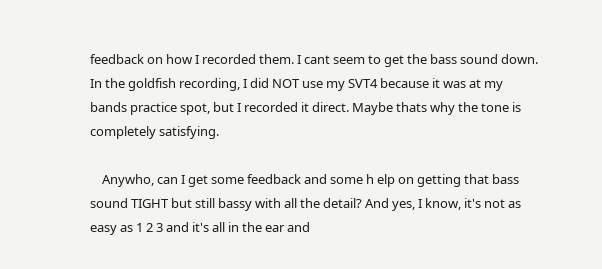feedback on how I recorded them. I cant seem to get the bass sound down. In the goldfish recording, I did NOT use my SVT4 because it was at my bands practice spot, but I recorded it direct. Maybe thats why the tone is completely satisfying.

    Anywho, can I get some feedback and some h elp on getting that bass sound TIGHT but still bassy with all the detail? And yes, I know, it's not as easy as 1 2 3 and it's all in the ear and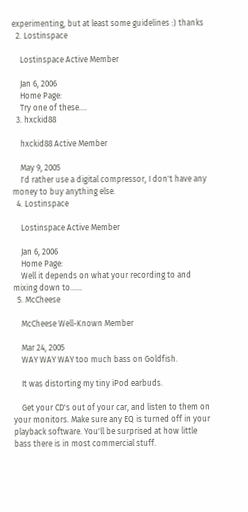experimenting, but at least some guidelines :) thanks
  2. Lostinspace

    Lostinspace Active Member

    Jan 6, 2006
    Home Page:
    Try one of these....
  3. hxckid88

    hxckid88 Active Member

    May 9, 2005
    I'd rather use a digital compressor, I don't have any money to buy anything else.
  4. Lostinspace

    Lostinspace Active Member

    Jan 6, 2006
    Home Page:
    Well it depends on what your recording to and mixing down to......
  5. McCheese

    McCheese Well-Known Member

    Mar 24, 2005
    WAY WAY WAY too much bass on Goldfish.

    It was distorting my tiny iPod earbuds.

    Get your CD's out of your car, and listen to them on your monitors. Make sure any EQ is turned off in your playback software. You'll be surprised at how little bass there is in most commercial stuff.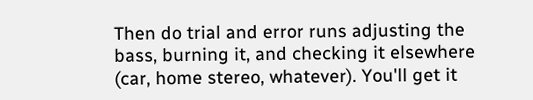Then do trial and error runs adjusting the bass, burning it, and checking it elsewhere (car, home stereo, whatever). You'll get it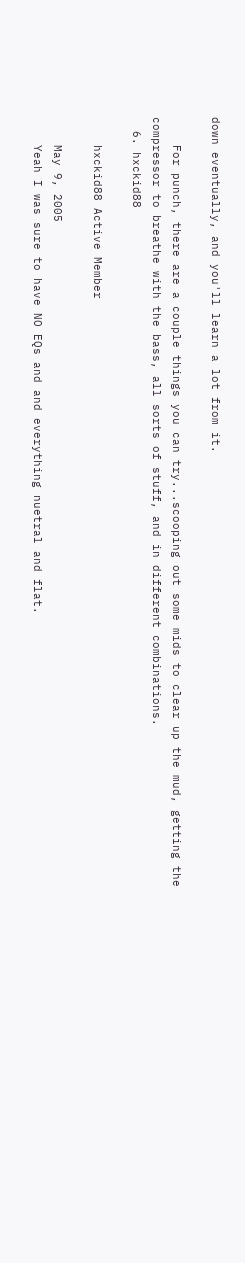down eventually, and you'll learn a lot from it.

    For punch, there are a couple things you can try...scooping out some mids to clear up the mud, getting the compressor to breathe with the bass, all sorts of stuff, and in different combinations.
  6. hxckid88

    hxckid88 Active Member

    May 9, 2005
    Yeah I was sure to have NO EQs and and everything nuetral and flat.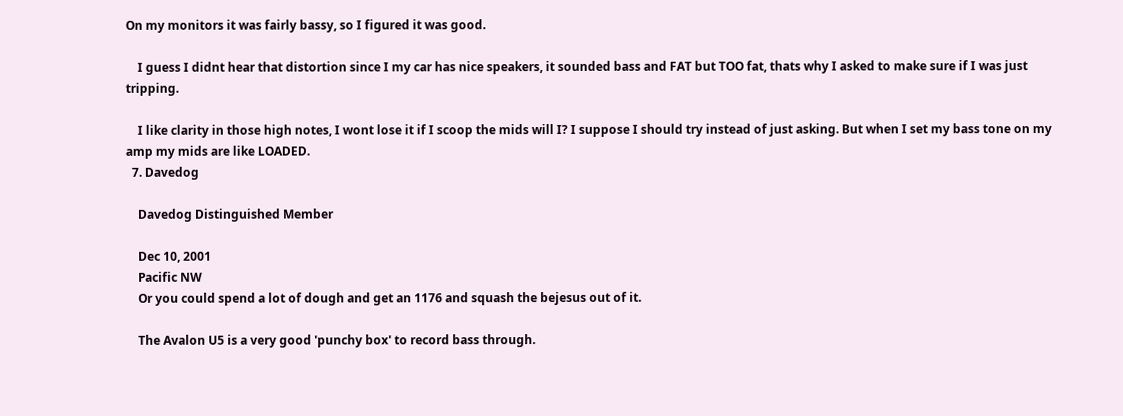On my monitors it was fairly bassy, so I figured it was good.

    I guess I didnt hear that distortion since I my car has nice speakers, it sounded bass and FAT but TOO fat, thats why I asked to make sure if I was just tripping.

    I like clarity in those high notes, I wont lose it if I scoop the mids will I? I suppose I should try instead of just asking. But when I set my bass tone on my amp my mids are like LOADED.
  7. Davedog

    Davedog Distinguished Member

    Dec 10, 2001
    Pacific NW
    Or you could spend a lot of dough and get an 1176 and squash the bejesus out of it.

    The Avalon U5 is a very good 'punchy box' to record bass through.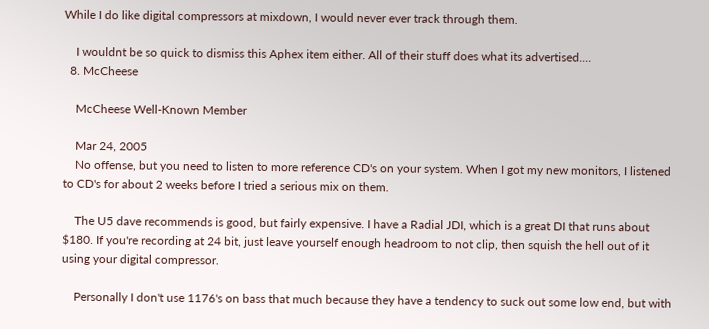While I do like digital compressors at mixdown, I would never ever track through them.

    I wouldnt be so quick to dismiss this Aphex item either. All of their stuff does what its advertised....
  8. McCheese

    McCheese Well-Known Member

    Mar 24, 2005
    No offense, but you need to listen to more reference CD's on your system. When I got my new monitors, I listened to CD's for about 2 weeks before I tried a serious mix on them.

    The U5 dave recommends is good, but fairly expensive. I have a Radial JDI, which is a great DI that runs about $180. If you're recording at 24 bit, just leave yourself enough headroom to not clip, then squish the hell out of it using your digital compressor.

    Personally I don't use 1176's on bass that much because they have a tendency to suck out some low end, but with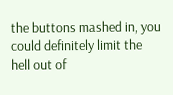the buttons mashed in, you could definitely limit the hell out of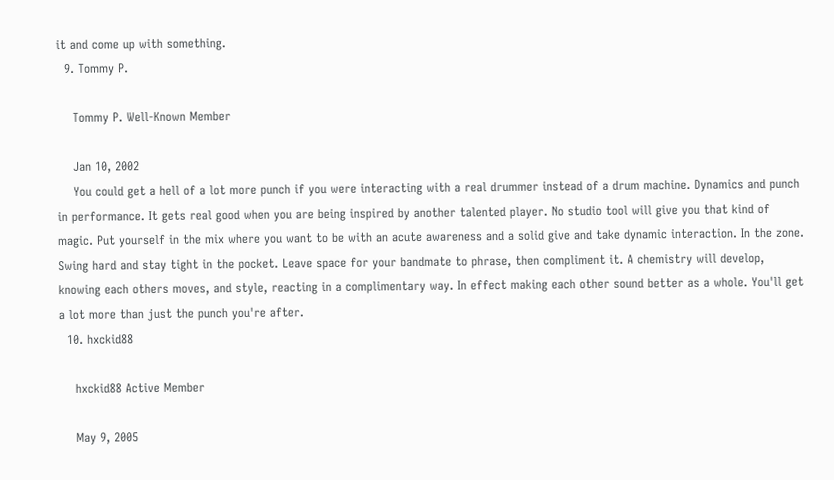it and come up with something.
  9. Tommy P.

    Tommy P. Well-Known Member

    Jan 10, 2002
    You could get a hell of a lot more punch if you were interacting with a real drummer instead of a drum machine. Dynamics and punch in performance. It gets real good when you are being inspired by another talented player. No studio tool will give you that kind of magic. Put yourself in the mix where you want to be with an acute awareness and a solid give and take dynamic interaction. In the zone. Swing hard and stay tight in the pocket. Leave space for your bandmate to phrase, then compliment it. A chemistry will develop, knowing each others moves, and style, reacting in a complimentary way. In effect making each other sound better as a whole. You'll get a lot more than just the punch you're after.
  10. hxckid88

    hxckid88 Active Member

    May 9, 2005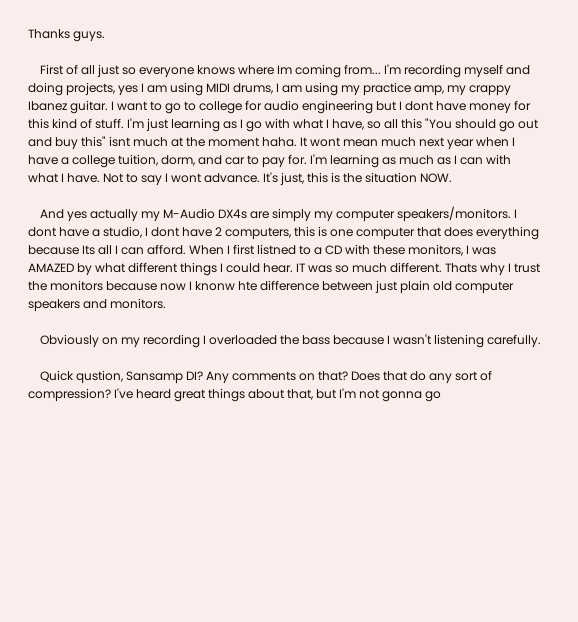Thanks guys.

    First of all just so everyone knows where Im coming from... I'm recording myself and doing projects, yes I am using MIDI drums, I am using my practice amp, my crappy Ibanez guitar. I want to go to college for audio engineering but I dont have money for this kind of stuff. I'm just learning as I go with what I have, so all this "You should go out and buy this" isnt much at the moment haha. It wont mean much next year when I have a college tuition, dorm, and car to pay for. I'm learning as much as I can with what I have. Not to say I wont advance. It's just, this is the situation NOW.

    And yes actually my M-Audio DX4s are simply my computer speakers/monitors. I dont have a studio, I dont have 2 computers, this is one computer that does everything because Its all I can afford. When I first listned to a CD with these monitors, I was AMAZED by what different things I could hear. IT was so much different. Thats why I trust the monitors because now I knonw hte difference between just plain old computer speakers and monitors.

    Obviously on my recording I overloaded the bass because I wasn't listening carefully.

    Quick qustion, Sansamp DI? Any comments on that? Does that do any sort of compression? I've heard great things about that, but I'm not gonna go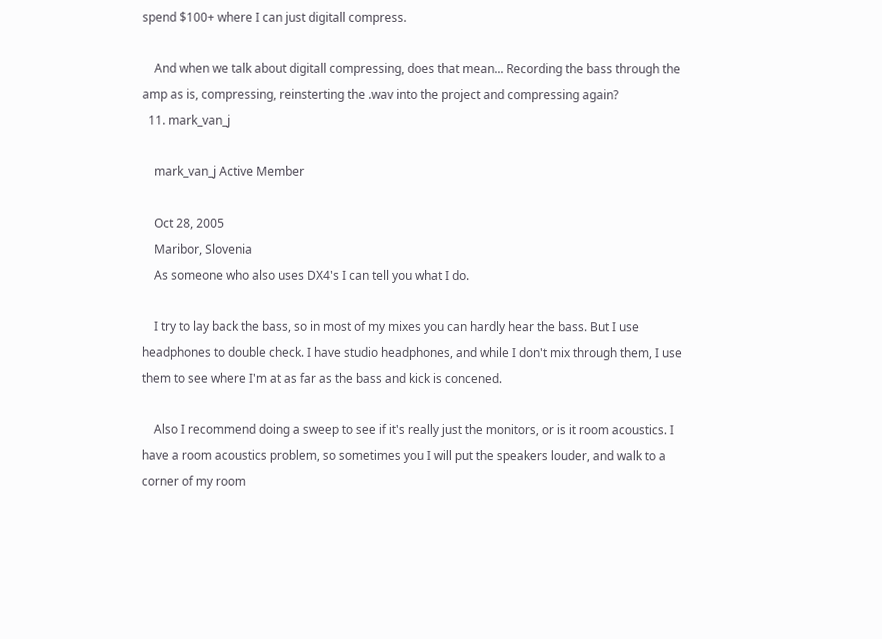spend $100+ where I can just digitall compress.

    And when we talk about digitall compressing, does that mean... Recording the bass through the amp as is, compressing, reinsterting the .wav into the project and compressing again?
  11. mark_van_j

    mark_van_j Active Member

    Oct 28, 2005
    Maribor, Slovenia
    As someone who also uses DX4's I can tell you what I do.

    I try to lay back the bass, so in most of my mixes you can hardly hear the bass. But I use headphones to double check. I have studio headphones, and while I don't mix through them, I use them to see where I'm at as far as the bass and kick is concened.

    Also I recommend doing a sweep to see if it's really just the monitors, or is it room acoustics. I have a room acoustics problem, so sometimes you I will put the speakers louder, and walk to a corner of my room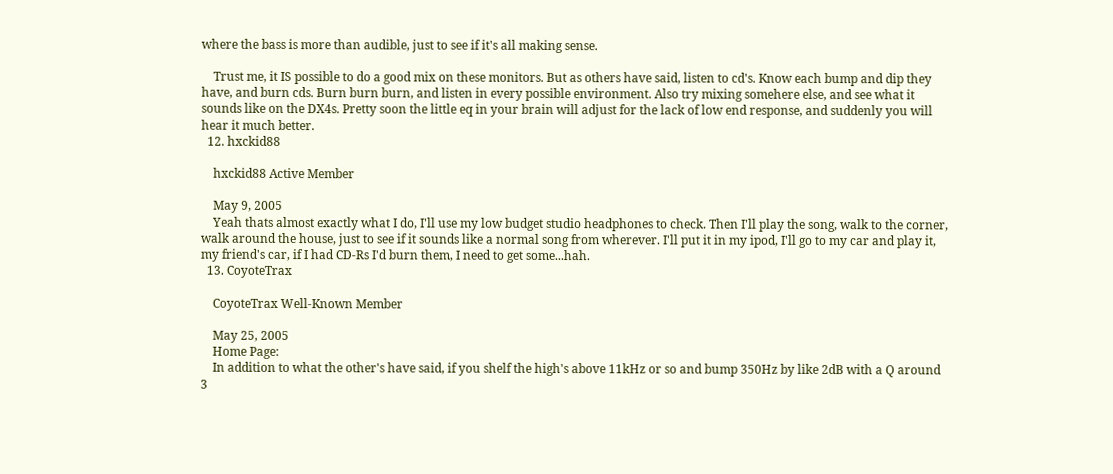where the bass is more than audible, just to see if it's all making sense.

    Trust me, it IS possible to do a good mix on these monitors. But as others have said, listen to cd's. Know each bump and dip they have, and burn cds. Burn burn burn, and listen in every possible environment. Also try mixing somehere else, and see what it sounds like on the DX4s. Pretty soon the little eq in your brain will adjust for the lack of low end response, and suddenly you will hear it much better.
  12. hxckid88

    hxckid88 Active Member

    May 9, 2005
    Yeah thats almost exactly what I do, I'll use my low budget studio headphones to check. Then I'll play the song, walk to the corner, walk around the house, just to see if it sounds like a normal song from wherever. I'll put it in my ipod, I'll go to my car and play it, my friend's car, if I had CD-Rs I'd burn them, I need to get some...hah.
  13. CoyoteTrax

    CoyoteTrax Well-Known Member

    May 25, 2005
    Home Page:
    In addition to what the other's have said, if you shelf the high's above 11kHz or so and bump 350Hz by like 2dB with a Q around 3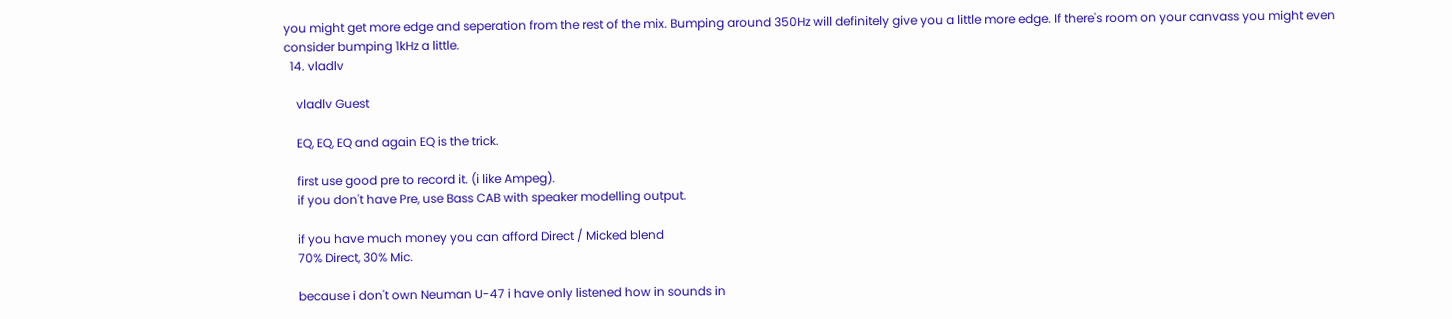you might get more edge and seperation from the rest of the mix. Bumping around 350Hz will definitely give you a little more edge. If there's room on your canvass you might even consider bumping 1kHz a little.
  14. vladlv

    vladlv Guest

    EQ, EQ, EQ and again EQ is the trick.

    first use good pre to record it. (i like Ampeg).
    if you don't have Pre, use Bass CAB with speaker modelling output.

    if you have much money you can afford Direct / Micked blend
    70% Direct, 30% Mic.

    because i don't own Neuman U-47 i have only listened how in sounds in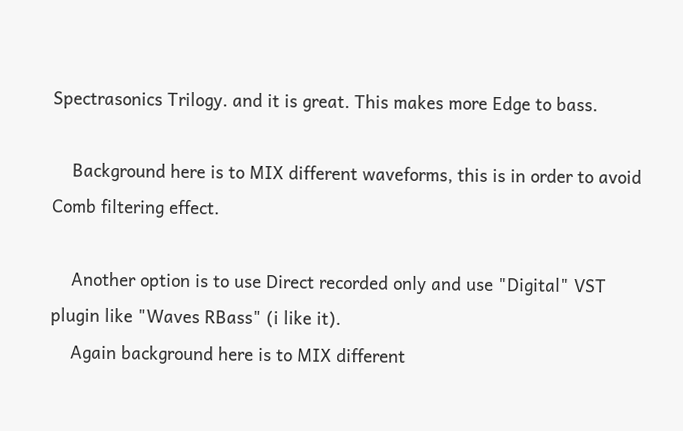Spectrasonics Trilogy. and it is great. This makes more Edge to bass.

    Background here is to MIX different waveforms, this is in order to avoid Comb filtering effect.

    Another option is to use Direct recorded only and use "Digital" VST plugin like "Waves RBass" (i like it).
    Again background here is to MIX different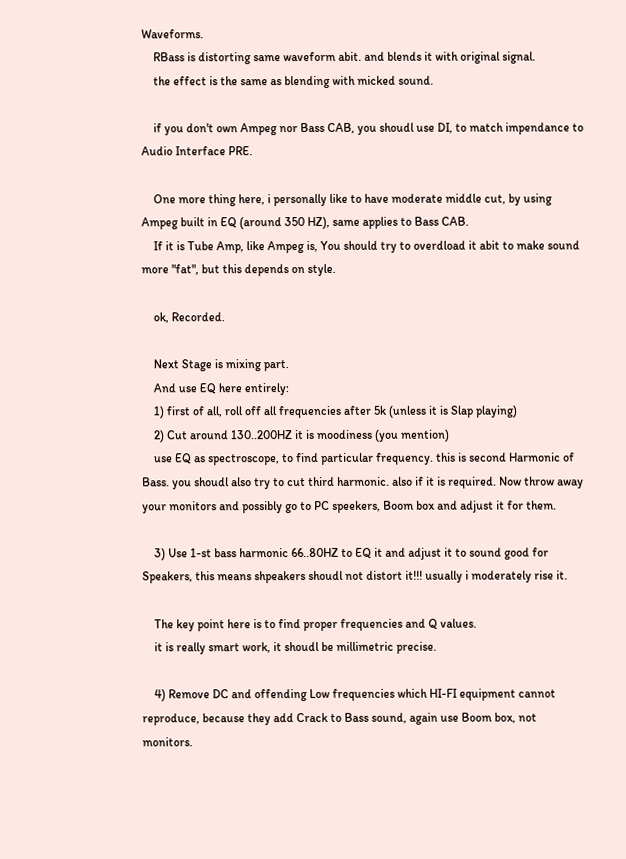Waveforms.
    RBass is distorting same waveform abit. and blends it with original signal.
    the effect is the same as blending with micked sound.

    if you don't own Ampeg nor Bass CAB, you shoudl use DI, to match impendance to Audio Interface PRE.

    One more thing here, i personally like to have moderate middle cut, by using Ampeg built in EQ (around 350 HZ), same applies to Bass CAB.
    If it is Tube Amp, like Ampeg is, You should try to overdload it abit to make sound more "fat", but this depends on style.

    ok, Recorded.

    Next Stage is mixing part.
    And use EQ here entirely:
    1) first of all, roll off all frequencies after 5k (unless it is Slap playing)
    2) Cut around 130..200HZ it is moodiness (you mention)
    use EQ as spectroscope, to find particular frequency. this is second Harmonic of Bass. you shoudl also try to cut third harmonic. also if it is required. Now throw away your monitors and possibly go to PC speekers, Boom box and adjust it for them.

    3) Use 1-st bass harmonic 66..80HZ to EQ it and adjust it to sound good for Speakers, this means shpeakers shoudl not distort it!!! usually i moderately rise it.

    The key point here is to find proper frequencies and Q values.
    it is really smart work, it shoudl be millimetric precise.

    4) Remove DC and offending Low frequencies which HI-FI equipment cannot reproduce, because they add Crack to Bass sound, again use Boom box, not monitors.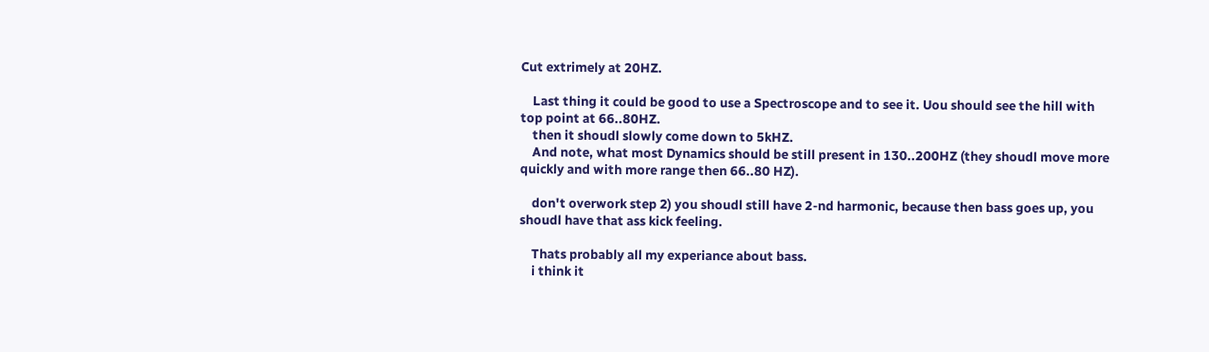Cut extrimely at 20HZ.

    Last thing it could be good to use a Spectroscope and to see it. Uou should see the hill with top point at 66..80HZ.
    then it shoudl slowly come down to 5kHZ.
    And note, what most Dynamics should be still present in 130..200HZ (they shoudl move more quickly and with more range then 66..80 HZ).

    don't overwork step 2) you shoudl still have 2-nd harmonic, because then bass goes up, you shoudl have that ass kick feeling.

    Thats probably all my experiance about bass.
    i think it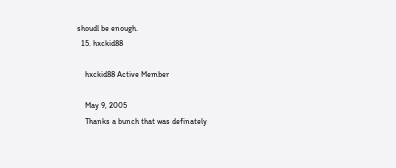shoudl be enough.
  15. hxckid88

    hxckid88 Active Member

    May 9, 2005
    Thanks a bunch that was definately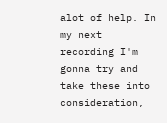alot of help. In my next recording I'm gonna try and take these into consideration,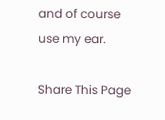and of course use my ear.

Share This Page